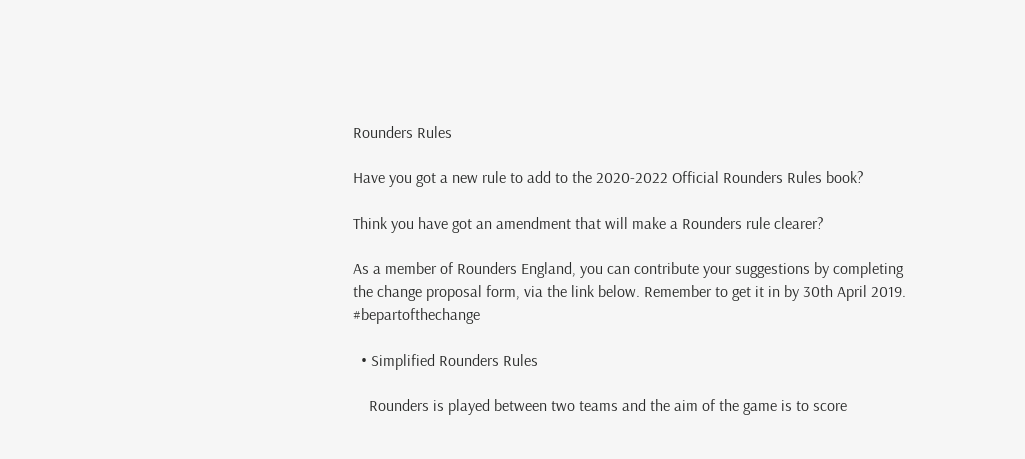Rounders Rules

Have you got a new rule to add to the 2020-2022 Official Rounders Rules book?

Think you have got an amendment that will make a Rounders rule clearer?

As a member of Rounders England, you can contribute your suggestions by completing the change proposal form, via the link below. Remember to get it in by 30th April 2019. #bepartofthechange

  • Simplified Rounders Rules

    Rounders is played between two teams and the aim of the game is to score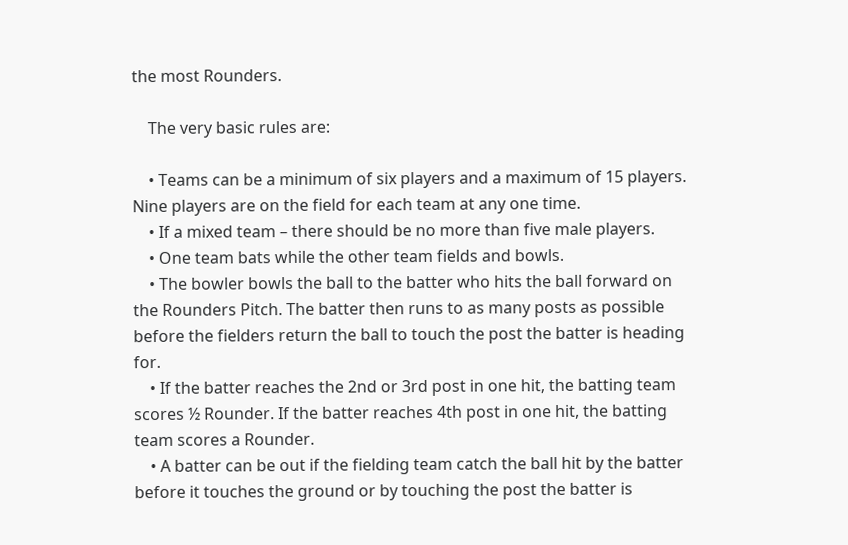the most Rounders.

    The very basic rules are:

    • Teams can be a minimum of six players and a maximum of 15 players. Nine players are on the field for each team at any one time.
    • If a mixed team – there should be no more than five male players.
    • One team bats while the other team fields and bowls.
    • The bowler bowls the ball to the batter who hits the ball forward on the Rounders Pitch. The batter then runs to as many posts as possible before the fielders return the ball to touch the post the batter is heading for.
    • If the batter reaches the 2nd or 3rd post in one hit, the batting team scores ½ Rounder. If the batter reaches 4th post in one hit, the batting team scores a Rounder.
    • A batter can be out if the fielding team catch the ball hit by the batter before it touches the ground or by touching the post the batter is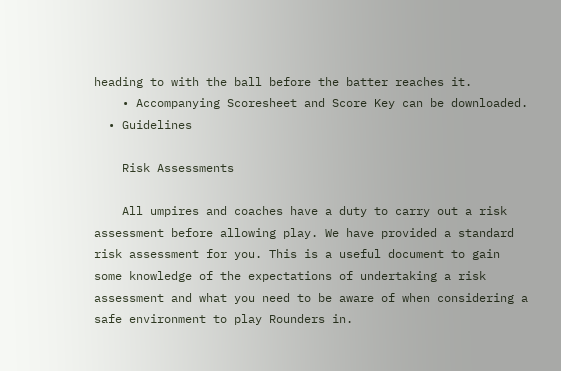heading to with the ball before the batter reaches it.
    • Accompanying Scoresheet and Score Key can be downloaded.
  • Guidelines

    Risk Assessments

    All umpires and coaches have a duty to carry out a risk assessment before allowing play. We have provided a standard risk assessment for you. This is a useful document to gain some knowledge of the expectations of undertaking a risk assessment and what you need to be aware of when considering a safe environment to play Rounders in.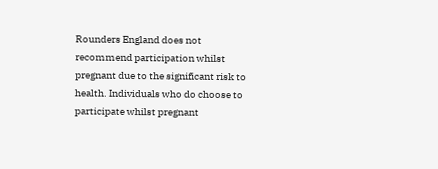Rounders England does not recommend participation whilst pregnant due to the significant risk to health. Individuals who do choose to participate whilst pregnant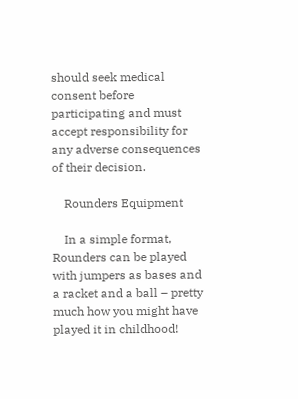should seek medical consent before participating and must accept responsibility for any adverse consequences of their decision.

    Rounders Equipment

    In a simple format, Rounders can be played with jumpers as bases and a racket and a ball – pretty much how you might have played it in childhood!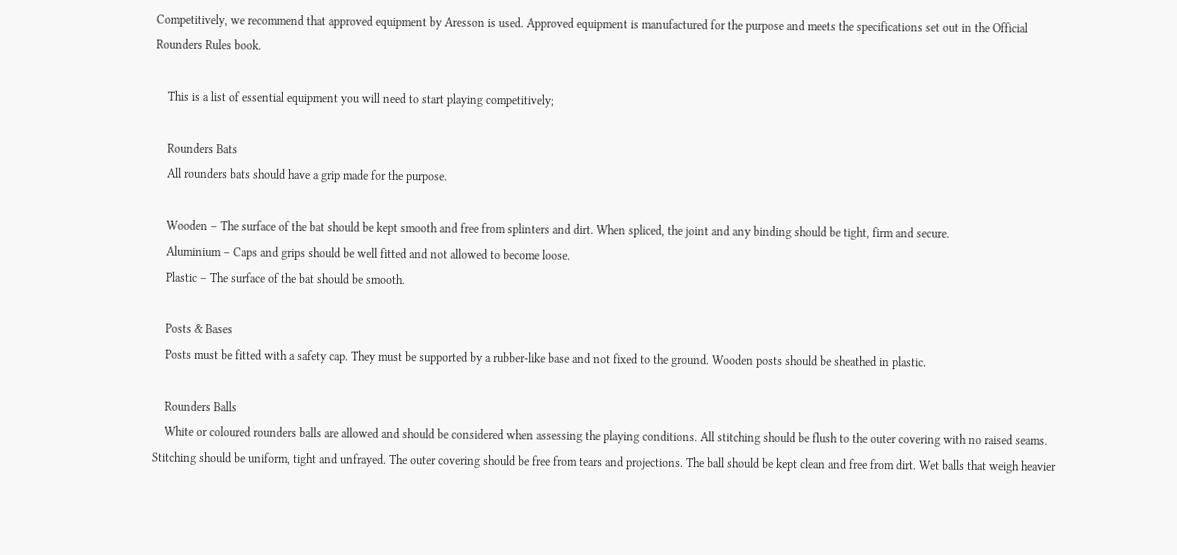Competitively, we recommend that approved equipment by Aresson is used. Approved equipment is manufactured for the purpose and meets the specifications set out in the Official Rounders Rules book.

    This is a list of essential equipment you will need to start playing competitively;

    Rounders Bats
    All rounders bats should have a grip made for the purpose.

    Wooden – The surface of the bat should be kept smooth and free from splinters and dirt. When spliced, the joint and any binding should be tight, firm and secure.
    Aluminium – Caps and grips should be well fitted and not allowed to become loose.
    Plastic – The surface of the bat should be smooth.

    Posts & Bases
    Posts must be fitted with a safety cap. They must be supported by a rubber-like base and not fixed to the ground. Wooden posts should be sheathed in plastic.

    Rounders Balls
    White or coloured rounders balls are allowed and should be considered when assessing the playing conditions. All stitching should be flush to the outer covering with no raised seams. Stitching should be uniform, tight and unfrayed. The outer covering should be free from tears and projections. The ball should be kept clean and free from dirt. Wet balls that weigh heavier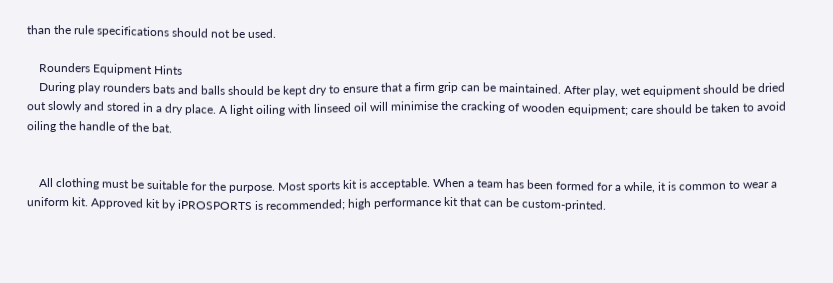than the rule specifications should not be used.

    Rounders Equipment Hints
    During play rounders bats and balls should be kept dry to ensure that a firm grip can be maintained. After play, wet equipment should be dried out slowly and stored in a dry place. A light oiling with linseed oil will minimise the cracking of wooden equipment; care should be taken to avoid oiling the handle of the bat.


    All clothing must be suitable for the purpose. Most sports kit is acceptable. When a team has been formed for a while, it is common to wear a uniform kit. Approved kit by iPROSPORTS is recommended; high performance kit that can be custom-printed.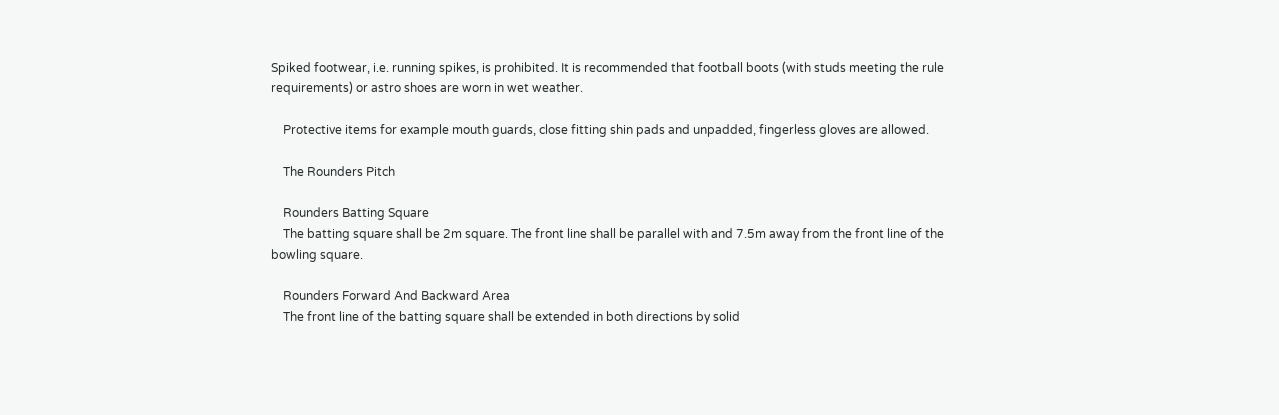Spiked footwear, i.e. running spikes, is prohibited. It is recommended that football boots (with studs meeting the rule requirements) or astro shoes are worn in wet weather.

    Protective items for example mouth guards, close fitting shin pads and unpadded, fingerless gloves are allowed.

    The Rounders Pitch

    Rounders Batting Square
    The batting square shall be 2m square. The front line shall be parallel with and 7.5m away from the front line of the bowling square.

    Rounders Forward And Backward Area
    The front line of the batting square shall be extended in both directions by solid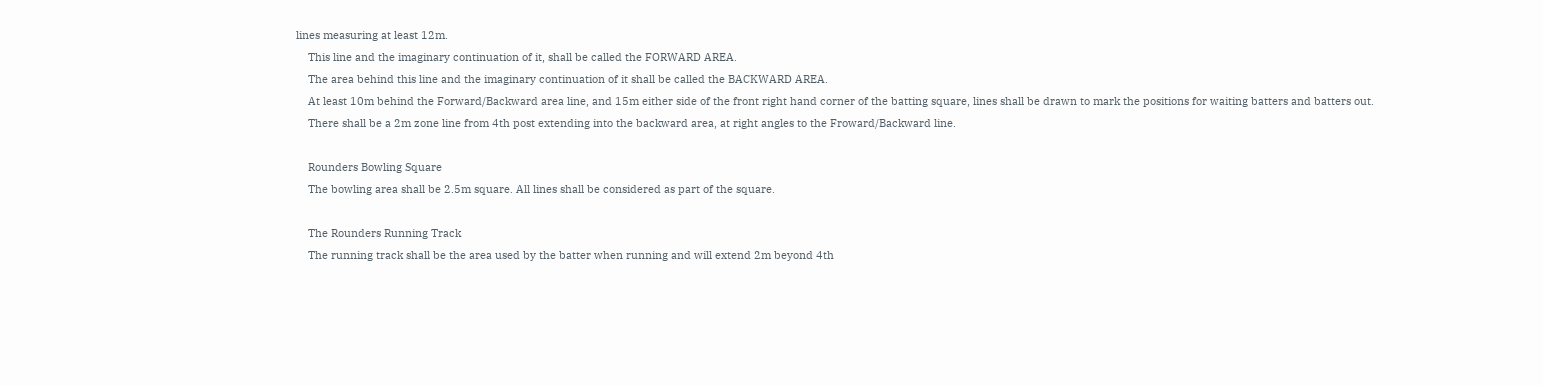lines measuring at least 12m.
    This line and the imaginary continuation of it, shall be called the FORWARD AREA.
    The area behind this line and the imaginary continuation of it shall be called the BACKWARD AREA.
    At least 10m behind the Forward/Backward area line, and 15m either side of the front right hand corner of the batting square, lines shall be drawn to mark the positions for waiting batters and batters out.
    There shall be a 2m zone line from 4th post extending into the backward area, at right angles to the Froward/Backward line.

    Rounders Bowling Square
    The bowling area shall be 2.5m square. All lines shall be considered as part of the square.

    The Rounders Running Track
    The running track shall be the area used by the batter when running and will extend 2m beyond 4th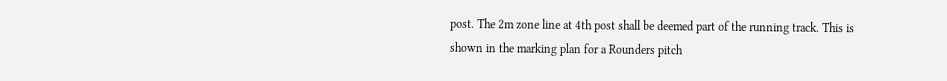post. The 2m zone line at 4th post shall be deemed part of the running track. This is shown in the marking plan for a Rounders pitch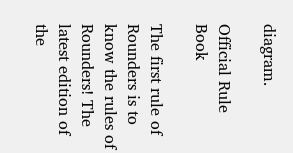diagram.

Official Rule Book

The first rule of Rounders is to know the rules of Rounders! The latest edition of the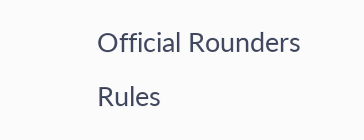Official Rounders Rules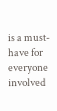is a must-have for everyone involved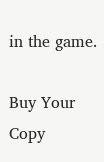in the game.

Buy Your Copy